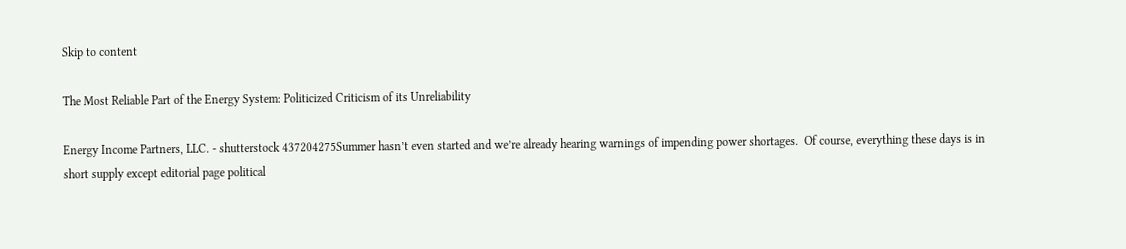Skip to content

The Most Reliable Part of the Energy System: Politicized Criticism of its Unreliability

Energy Income Partners, LLC. - shutterstock 437204275Summer hasn’t even started and we’re already hearing warnings of impending power shortages.  Of course, everything these days is in short supply except editorial page political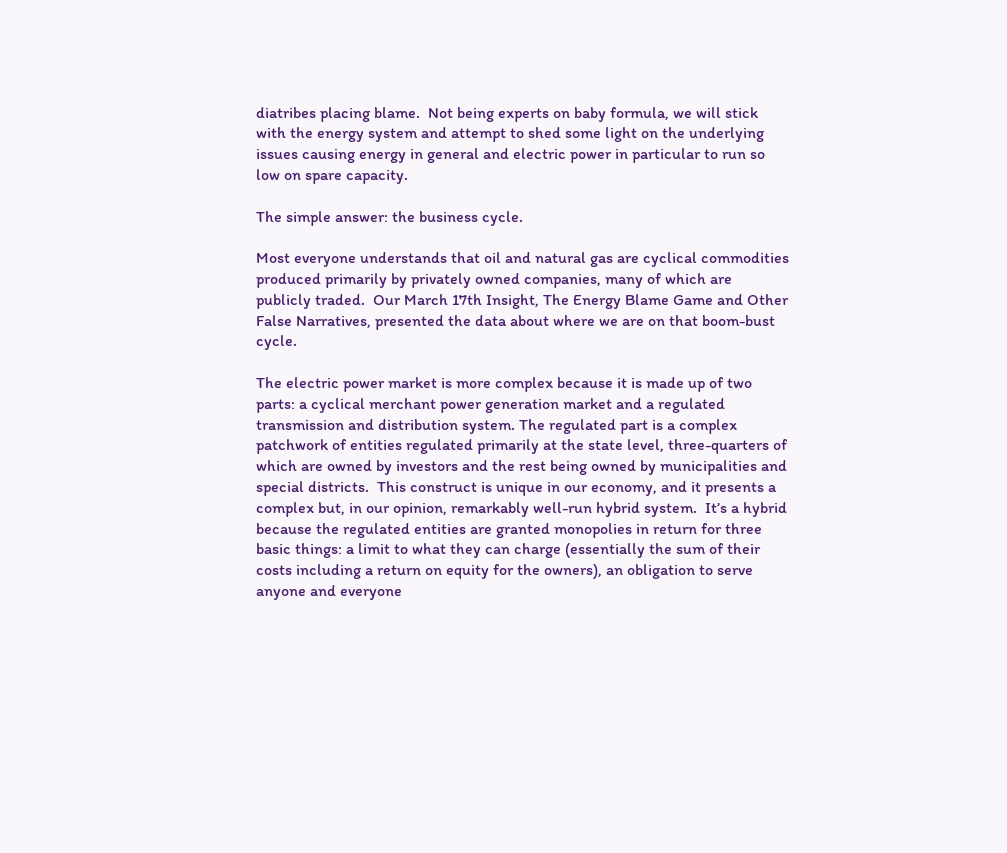diatribes placing blame.  Not being experts on baby formula, we will stick with the energy system and attempt to shed some light on the underlying issues causing energy in general and electric power in particular to run so low on spare capacity.

The simple answer: the business cycle.

Most everyone understands that oil and natural gas are cyclical commodities produced primarily by privately owned companies, many of which are publicly traded.  Our March 17th Insight, The Energy Blame Game and Other False Narratives, presented the data about where we are on that boom-bust cycle.

The electric power market is more complex because it is made up of two parts: a cyclical merchant power generation market and a regulated transmission and distribution system. The regulated part is a complex patchwork of entities regulated primarily at the state level, three-quarters of which are owned by investors and the rest being owned by municipalities and special districts.  This construct is unique in our economy, and it presents a complex but, in our opinion, remarkably well-run hybrid system.  It’s a hybrid because the regulated entities are granted monopolies in return for three basic things: a limit to what they can charge (essentially the sum of their costs including a return on equity for the owners), an obligation to serve anyone and everyone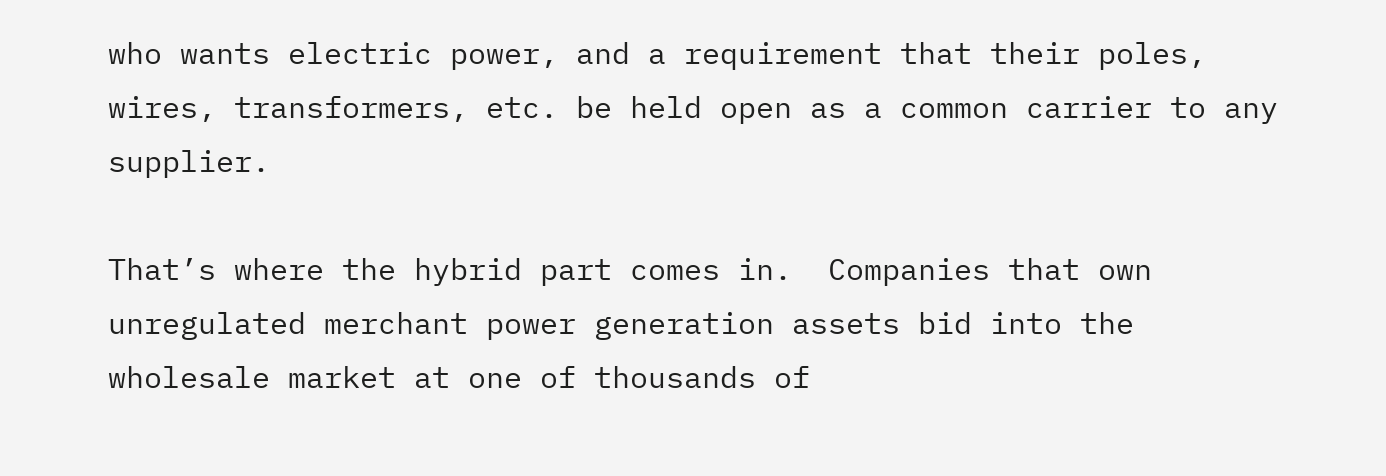who wants electric power, and a requirement that their poles, wires, transformers, etc. be held open as a common carrier to any supplier.

That’s where the hybrid part comes in.  Companies that own unregulated merchant power generation assets bid into the wholesale market at one of thousands of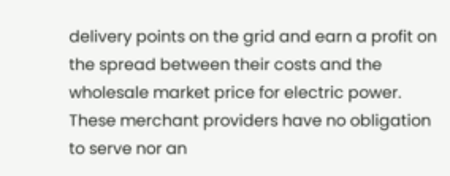delivery points on the grid and earn a profit on the spread between their costs and the wholesale market price for electric power. These merchant providers have no obligation to serve nor an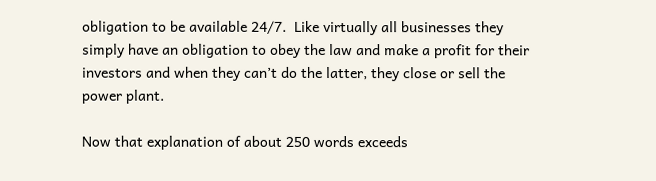obligation to be available 24/7.  Like virtually all businesses they simply have an obligation to obey the law and make a profit for their investors and when they can’t do the latter, they close or sell the power plant.

Now that explanation of about 250 words exceeds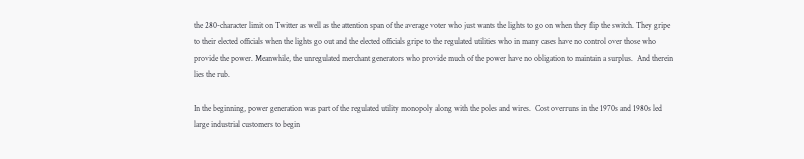the 280-character limit on Twitter as well as the attention span of the average voter who just wants the lights to go on when they flip the switch. They gripe to their elected officials when the lights go out and the elected officials gripe to the regulated utilities who in many cases have no control over those who provide the power. Meanwhile, the unregulated merchant generators who provide much of the power have no obligation to maintain a surplus.  And therein lies the rub.

In the beginning, power generation was part of the regulated utility monopoly along with the poles and wires.  Cost overruns in the 1970s and 1980s led large industrial customers to begin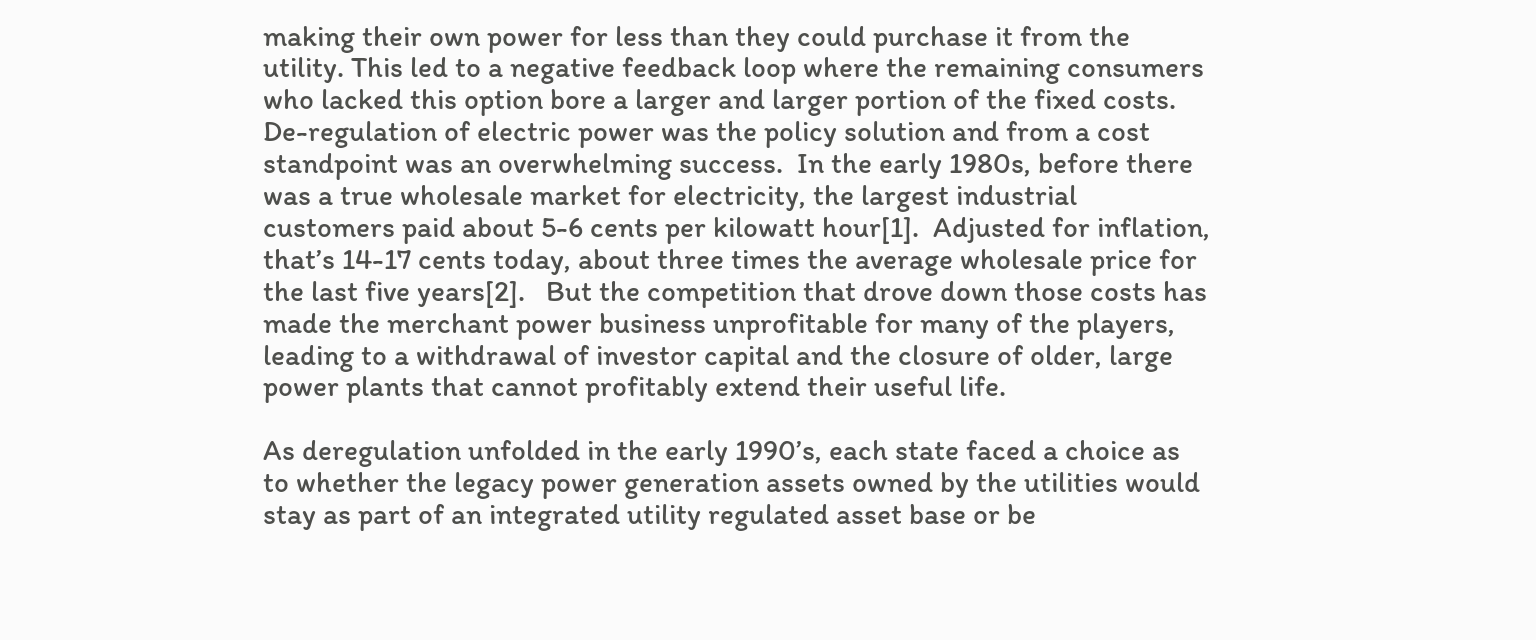making their own power for less than they could purchase it from the utility. This led to a negative feedback loop where the remaining consumers who lacked this option bore a larger and larger portion of the fixed costs.  De-regulation of electric power was the policy solution and from a cost standpoint was an overwhelming success.  In the early 1980s, before there was a true wholesale market for electricity, the largest industrial customers paid about 5-6 cents per kilowatt hour[1].  Adjusted for inflation, that’s 14-17 cents today, about three times the average wholesale price for the last five years[2].   But the competition that drove down those costs has made the merchant power business unprofitable for many of the players, leading to a withdrawal of investor capital and the closure of older, large power plants that cannot profitably extend their useful life.

As deregulation unfolded in the early 1990’s, each state faced a choice as to whether the legacy power generation assets owned by the utilities would stay as part of an integrated utility regulated asset base or be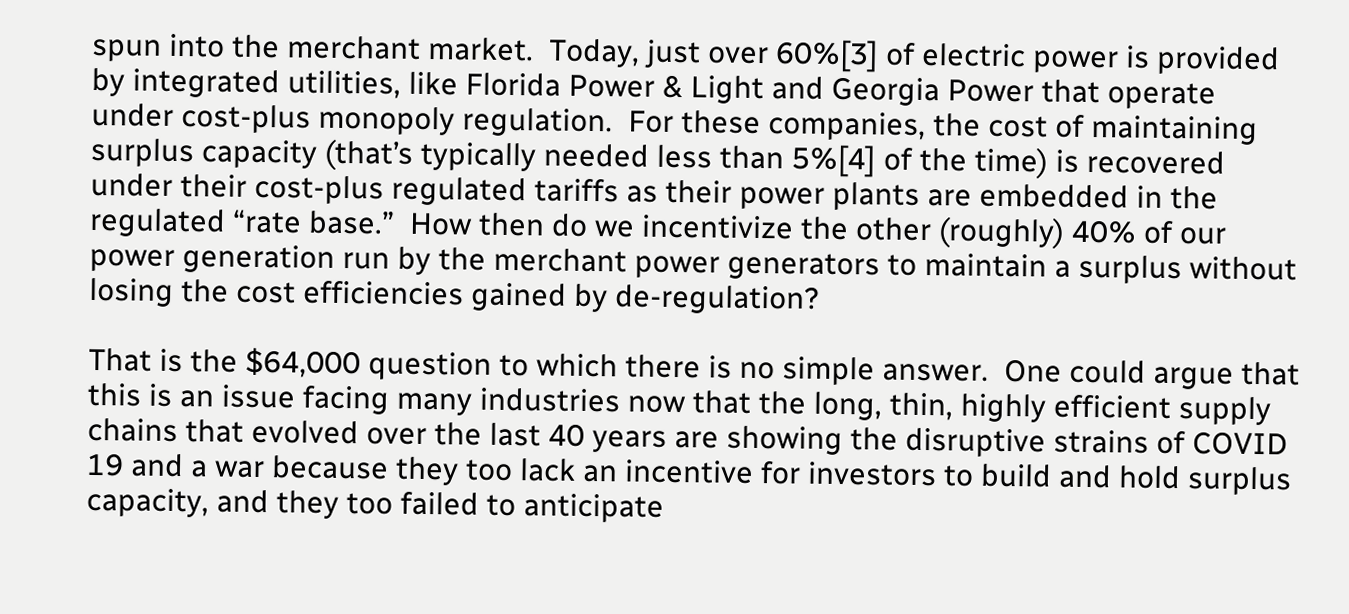spun into the merchant market.  Today, just over 60%[3] of electric power is provided by integrated utilities, like Florida Power & Light and Georgia Power that operate under cost-plus monopoly regulation.  For these companies, the cost of maintaining surplus capacity (that’s typically needed less than 5%[4] of the time) is recovered under their cost-plus regulated tariffs as their power plants are embedded in the regulated “rate base.”  How then do we incentivize the other (roughly) 40% of our power generation run by the merchant power generators to maintain a surplus without losing the cost efficiencies gained by de-regulation?

That is the $64,000 question to which there is no simple answer.  One could argue that this is an issue facing many industries now that the long, thin, highly efficient supply chains that evolved over the last 40 years are showing the disruptive strains of COVID 19 and a war because they too lack an incentive for investors to build and hold surplus capacity, and they too failed to anticipate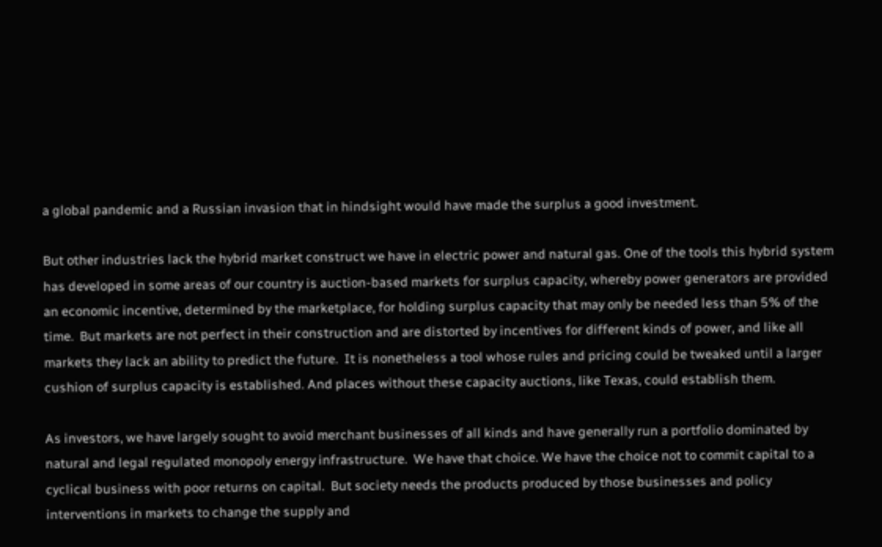a global pandemic and a Russian invasion that in hindsight would have made the surplus a good investment.

But other industries lack the hybrid market construct we have in electric power and natural gas. One of the tools this hybrid system has developed in some areas of our country is auction-based markets for surplus capacity, whereby power generators are provided an economic incentive, determined by the marketplace, for holding surplus capacity that may only be needed less than 5% of the time.  But markets are not perfect in their construction and are distorted by incentives for different kinds of power, and like all markets they lack an ability to predict the future.  It is nonetheless a tool whose rules and pricing could be tweaked until a larger cushion of surplus capacity is established. And places without these capacity auctions, like Texas, could establish them.

As investors, we have largely sought to avoid merchant businesses of all kinds and have generally run a portfolio dominated by natural and legal regulated monopoly energy infrastructure.  We have that choice. We have the choice not to commit capital to a cyclical business with poor returns on capital.  But society needs the products produced by those businesses and policy interventions in markets to change the supply and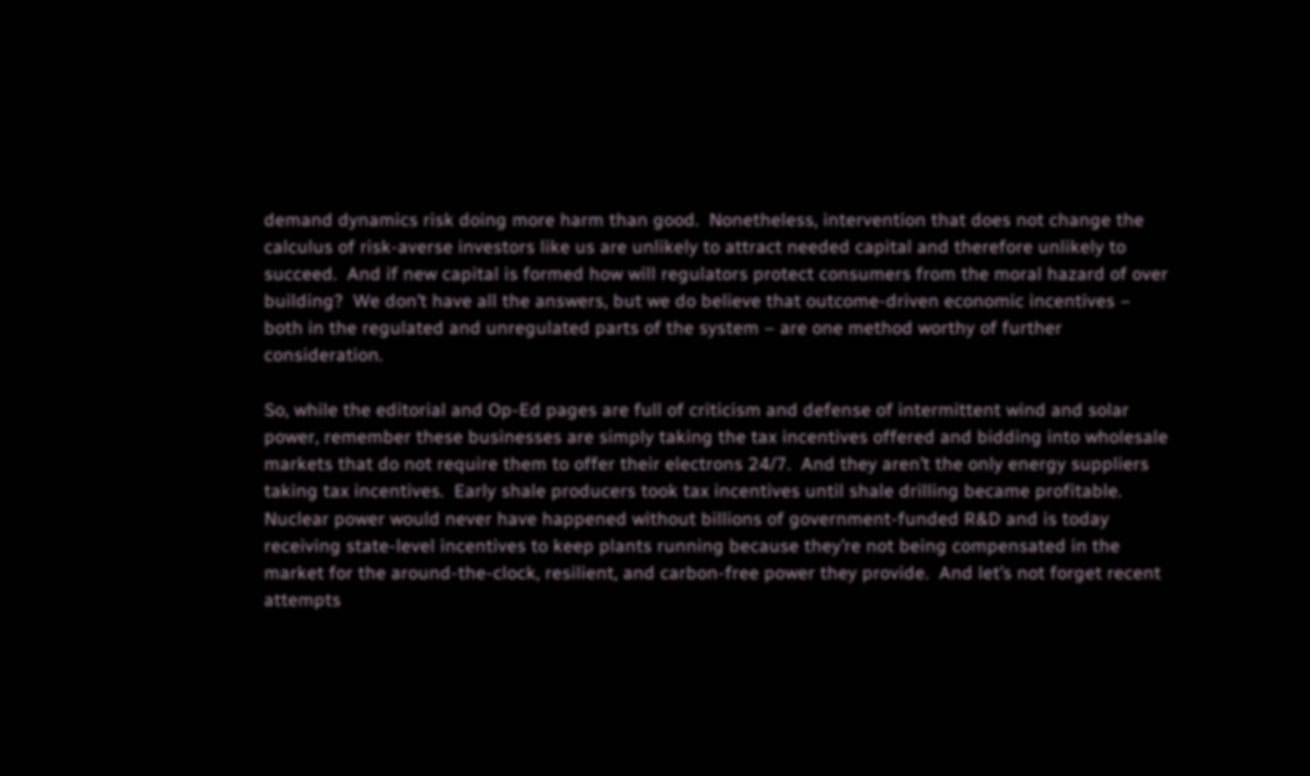demand dynamics risk doing more harm than good.  Nonetheless, intervention that does not change the calculus of risk-averse investors like us are unlikely to attract needed capital and therefore unlikely to succeed.  And if new capital is formed how will regulators protect consumers from the moral hazard of over building?  We don’t have all the answers, but we do believe that outcome-driven economic incentives – both in the regulated and unregulated parts of the system – are one method worthy of further consideration.

So, while the editorial and Op-Ed pages are full of criticism and defense of intermittent wind and solar power, remember these businesses are simply taking the tax incentives offered and bidding into wholesale markets that do not require them to offer their electrons 24/7.  And they aren’t the only energy suppliers taking tax incentives.  Early shale producers took tax incentives until shale drilling became profitable. Nuclear power would never have happened without billions of government-funded R&D and is today receiving state-level incentives to keep plants running because they’re not being compensated in the market for the around-the-clock, resilient, and carbon-free power they provide.  And let’s not forget recent attempts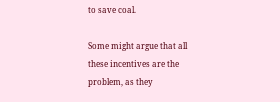to save coal.

Some might argue that all these incentives are the problem, as they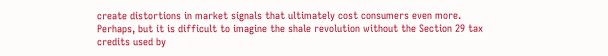create distortions in market signals that ultimately cost consumers even more.  Perhaps, but it is difficult to imagine the shale revolution without the Section 29 tax credits used by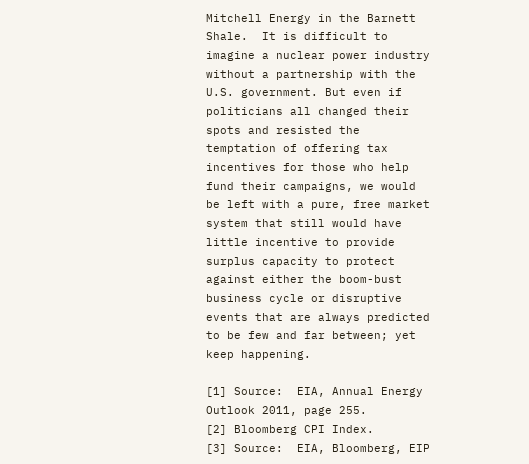Mitchell Energy in the Barnett Shale.  It is difficult to imagine a nuclear power industry without a partnership with the U.S. government. But even if politicians all changed their spots and resisted the temptation of offering tax incentives for those who help fund their campaigns, we would be left with a pure, free market system that still would have little incentive to provide surplus capacity to protect against either the boom-bust business cycle or disruptive events that are always predicted to be few and far between; yet keep happening.

[1] Source:  EIA, Annual Energy Outlook 2011, page 255.
[2] Bloomberg CPI Index.
[3] Source:  EIA, Bloomberg, EIP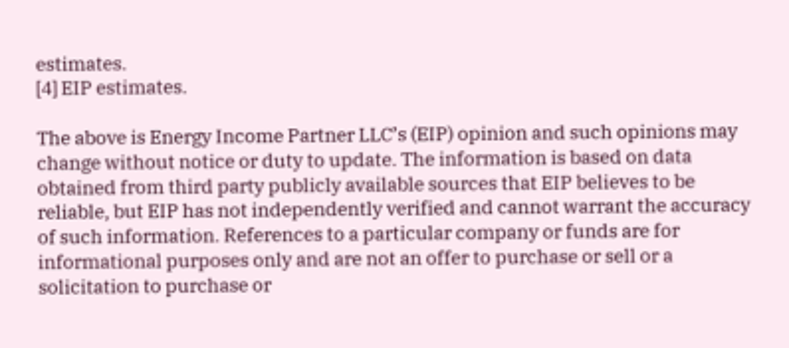estimates.
[4] EIP estimates.

The above is Energy Income Partner LLC’s (EIP) opinion and such opinions may change without notice or duty to update. The information is based on data obtained from third party publicly available sources that EIP believes to be reliable, but EIP has not independently verified and cannot warrant the accuracy of such information. References to a particular company or funds are for informational purposes only and are not an offer to purchase or sell or a solicitation to purchase or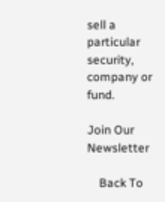sell a particular security, company or fund.

Join Our Newsletter

    Back To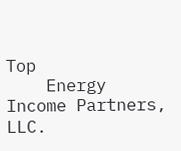Top
    Energy Income Partners, LLC.